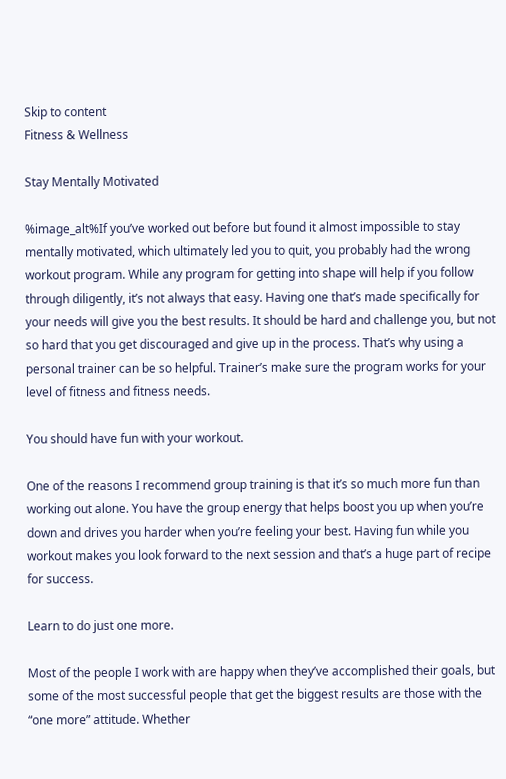Skip to content
Fitness & Wellness

Stay Mentally Motivated

%image_alt%If you’ve worked out before but found it almost impossible to stay mentally motivated, which ultimately led you to quit, you probably had the wrong workout program. While any program for getting into shape will help if you follow through diligently, it’s not always that easy. Having one that’s made specifically for your needs will give you the best results. It should be hard and challenge you, but not so hard that you get discouraged and give up in the process. That’s why using a personal trainer can be so helpful. Trainer’s make sure the program works for your level of fitness and fitness needs.

You should have fun with your workout.

One of the reasons I recommend group training is that it’s so much more fun than working out alone. You have the group energy that helps boost you up when you’re down and drives you harder when you’re feeling your best. Having fun while you workout makes you look forward to the next session and that’s a huge part of recipe for success.

Learn to do just one more.

Most of the people I work with are happy when they’ve accomplished their goals, but some of the most successful people that get the biggest results are those with the “one more” attitude. Whether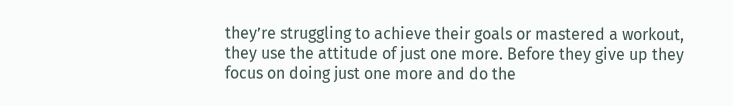they’re struggling to achieve their goals or mastered a workout, they use the attitude of just one more. Before they give up they focus on doing just one more and do the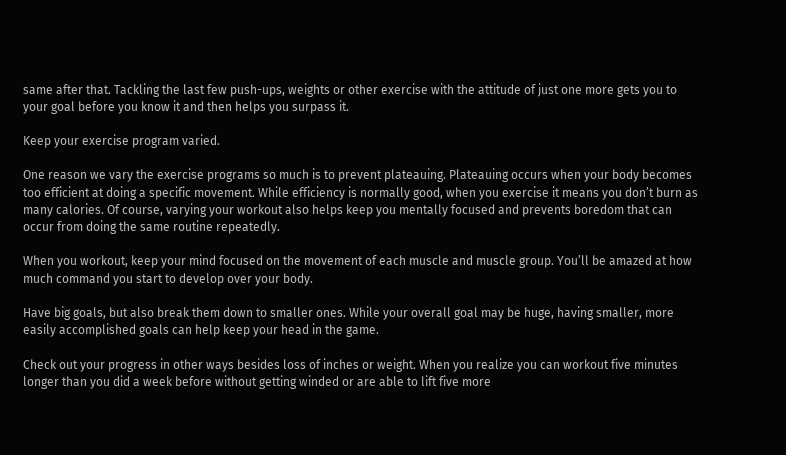same after that. Tackling the last few push-ups, weights or other exercise with the attitude of just one more gets you to your goal before you know it and then helps you surpass it.

Keep your exercise program varied.

One reason we vary the exercise programs so much is to prevent plateauing. Plateauing occurs when your body becomes too efficient at doing a specific movement. While efficiency is normally good, when you exercise it means you don’t burn as many calories. Of course, varying your workout also helps keep you mentally focused and prevents boredom that can occur from doing the same routine repeatedly.

When you workout, keep your mind focused on the movement of each muscle and muscle group. You’ll be amazed at how much command you start to develop over your body.

Have big goals, but also break them down to smaller ones. While your overall goal may be huge, having smaller, more easily accomplished goals can help keep your head in the game.

Check out your progress in other ways besides loss of inches or weight. When you realize you can workout five minutes longer than you did a week before without getting winded or are able to lift five more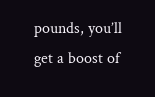pounds, you’ll get a boost of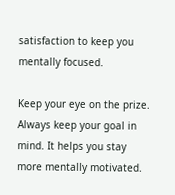satisfaction to keep you mentally focused.

Keep your eye on the prize. Always keep your goal in mind. It helps you stay more mentally motivated.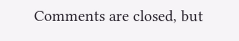Comments are closed, but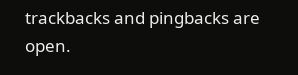trackbacks and pingbacks are open.